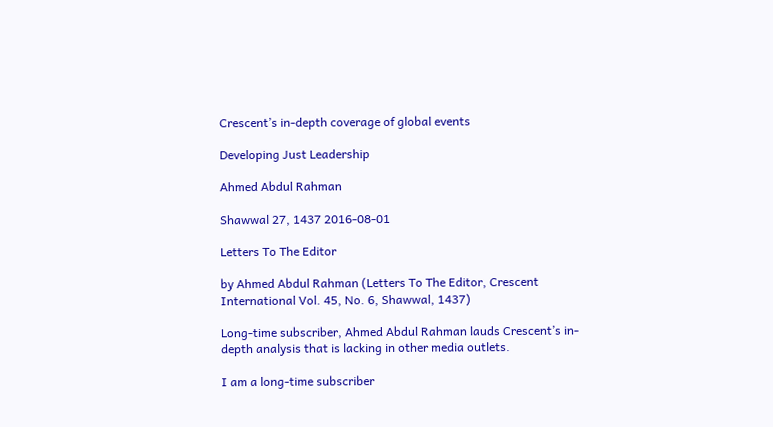Crescent’s in-depth coverage of global events

Developing Just Leadership

Ahmed Abdul Rahman

Shawwal 27, 1437 2016-08-01

Letters To The Editor

by Ahmed Abdul Rahman (Letters To The Editor, Crescent International Vol. 45, No. 6, Shawwal, 1437)

Long-time subscriber, Ahmed Abdul Rahman lauds Crescent’s in-depth analysis that is lacking in other media outlets.

I am a long-time subscriber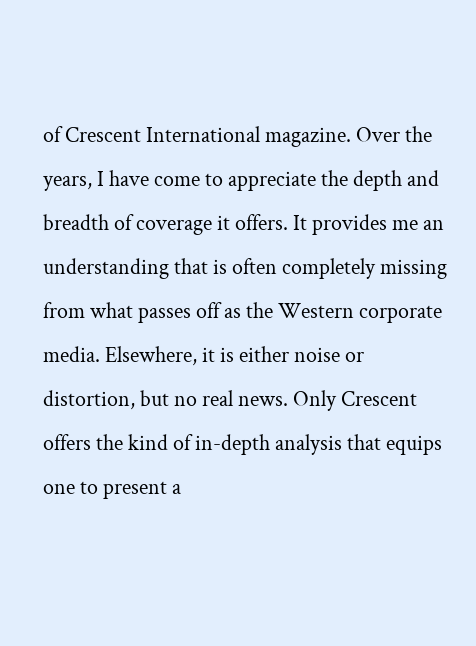of Crescent International magazine. Over the years, I have come to appreciate the depth and breadth of coverage it offers. It provides me an understanding that is often completely missing from what passes off as the Western corporate media. Elsewhere, it is either noise or distortion, but no real news. Only Crescent offers the kind of in-depth analysis that equips one to present a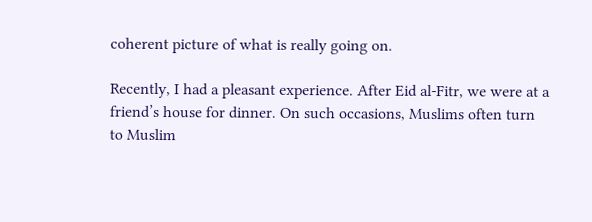coherent picture of what is really going on.

Recently, I had a pleasant experience. After Eid al-Fitr, we were at a friend’s house for dinner. On such occasions, Muslims often turn to Muslim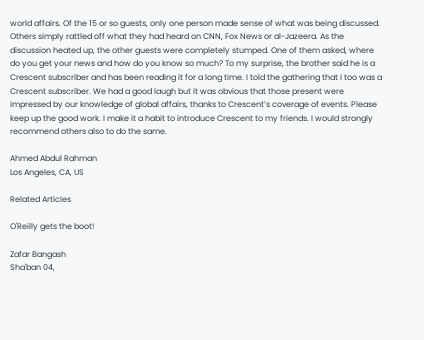world affairs. Of the 15 or so guests, only one person made sense of what was being discussed. Others simply rattled off what they had heard on CNN, Fox News or al-Jazeera. As the discussion heated up, the other guests were completely stumped. One of them asked, where do you get your news and how do you know so much? To my surprise, the brother said he is a Crescent subscriber and has been reading it for a long time. I told the gathering that I too was a Crescent subscriber. We had a good laugh but it was obvious that those present were impressed by our knowledge of global affairs, thanks to Crescent’s coverage of events. Please keep up the good work. I make it a habit to introduce Crescent to my friends. I would strongly recommend others also to do the same.

Ahmed Abdul Rahman
Los Angeles, CA, US

Related Articles

O'Reilly gets the boot!

Zafar Bangash
Sha'ban 04,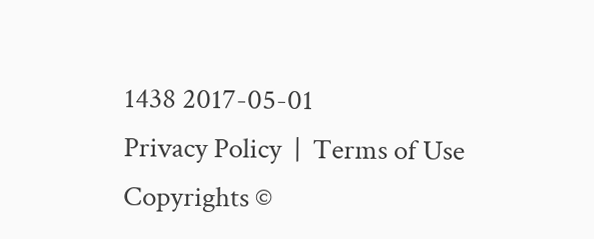1438 2017-05-01
Privacy Policy  |  Terms of Use
Copyrights ©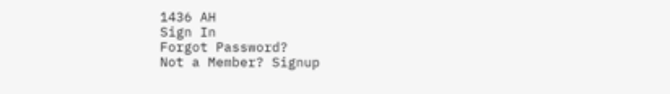1436 AH
Sign In
Forgot Password?
Not a Member? Signup